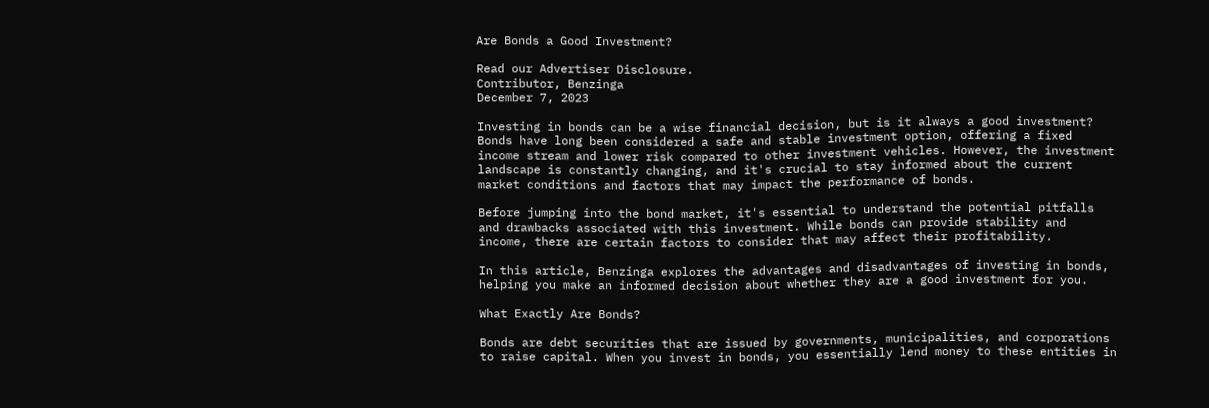Are Bonds a Good Investment?

Read our Advertiser Disclosure.
Contributor, Benzinga
December 7, 2023

Investing in bonds can be a wise financial decision, but is it always a good investment? Bonds have long been considered a safe and stable investment option, offering a fixed income stream and lower risk compared to other investment vehicles. However, the investment landscape is constantly changing, and it's crucial to stay informed about the current market conditions and factors that may impact the performance of bonds.

Before jumping into the bond market, it's essential to understand the potential pitfalls and drawbacks associated with this investment. While bonds can provide stability and income, there are certain factors to consider that may affect their profitability.

In this article, Benzinga explores the advantages and disadvantages of investing in bonds, helping you make an informed decision about whether they are a good investment for you.

What Exactly Are Bonds?

Bonds are debt securities that are issued by governments, municipalities, and corporations to raise capital. When you invest in bonds, you essentially lend money to these entities in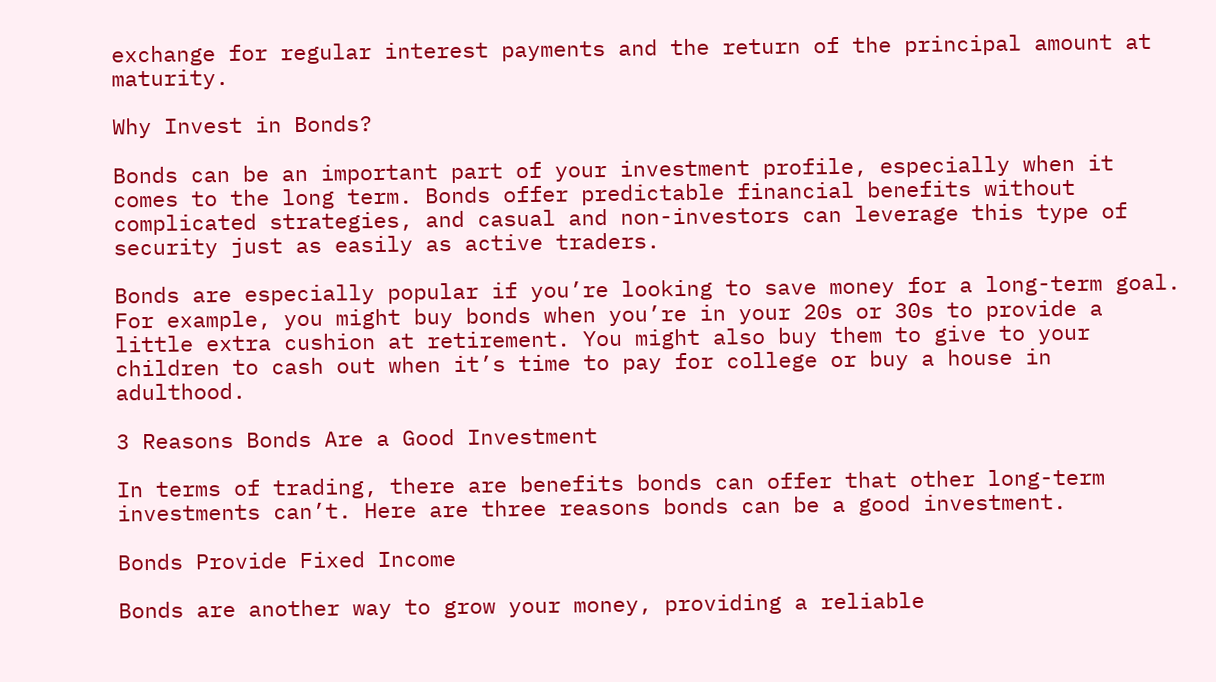exchange for regular interest payments and the return of the principal amount at maturity.

Why Invest in Bonds?

Bonds can be an important part of your investment profile, especially when it comes to the long term. Bonds offer predictable financial benefits without complicated strategies, and casual and non-investors can leverage this type of security just as easily as active traders.

Bonds are especially popular if you’re looking to save money for a long-term goal. For example, you might buy bonds when you’re in your 20s or 30s to provide a little extra cushion at retirement. You might also buy them to give to your children to cash out when it’s time to pay for college or buy a house in adulthood.

3 Reasons Bonds Are a Good Investment

In terms of trading, there are benefits bonds can offer that other long-term investments can’t. Here are three reasons bonds can be a good investment.

Bonds Provide Fixed Income

Bonds are another way to grow your money, providing a reliable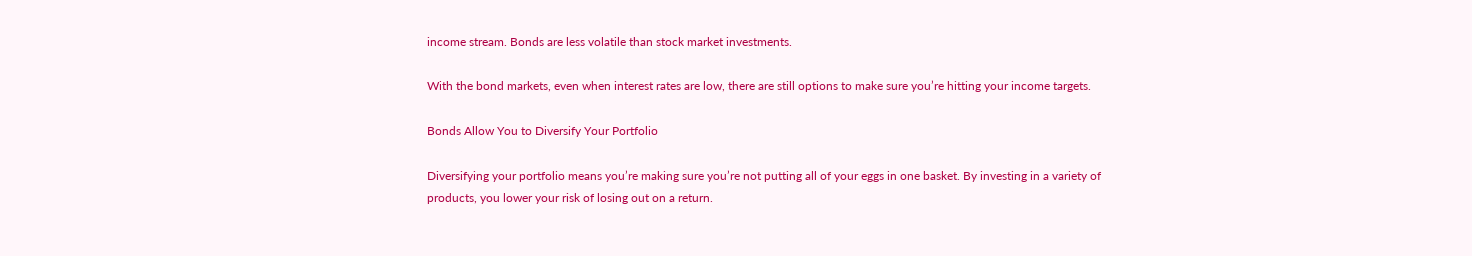income stream. Bonds are less volatile than stock market investments.

With the bond markets, even when interest rates are low, there are still options to make sure you’re hitting your income targets.

Bonds Allow You to Diversify Your Portfolio

Diversifying your portfolio means you’re making sure you’re not putting all of your eggs in one basket. By investing in a variety of products, you lower your risk of losing out on a return.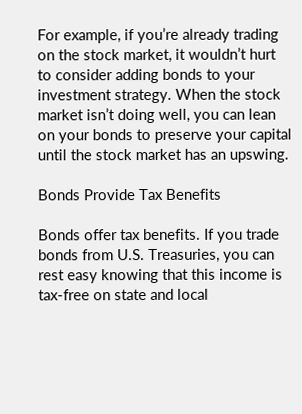For example, if you’re already trading on the stock market, it wouldn’t hurt to consider adding bonds to your investment strategy. When the stock market isn’t doing well, you can lean on your bonds to preserve your capital until the stock market has an upswing.

Bonds Provide Tax Benefits

Bonds offer tax benefits. If you trade bonds from U.S. Treasuries, you can rest easy knowing that this income is tax-free on state and local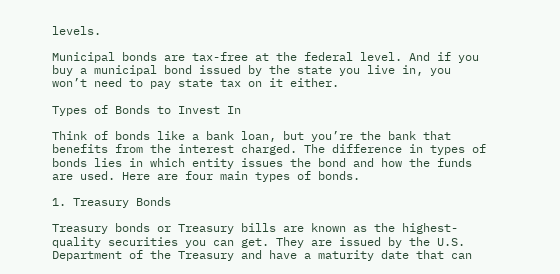levels.

Municipal bonds are tax-free at the federal level. And if you buy a municipal bond issued by the state you live in, you won’t need to pay state tax on it either.

Types of Bonds to Invest In

Think of bonds like a bank loan, but you’re the bank that benefits from the interest charged. The difference in types of bonds lies in which entity issues the bond and how the funds are used. Here are four main types of bonds.

1. Treasury Bonds

Treasury bonds or Treasury bills are known as the highest-quality securities you can get. They are issued by the U.S. Department of the Treasury and have a maturity date that can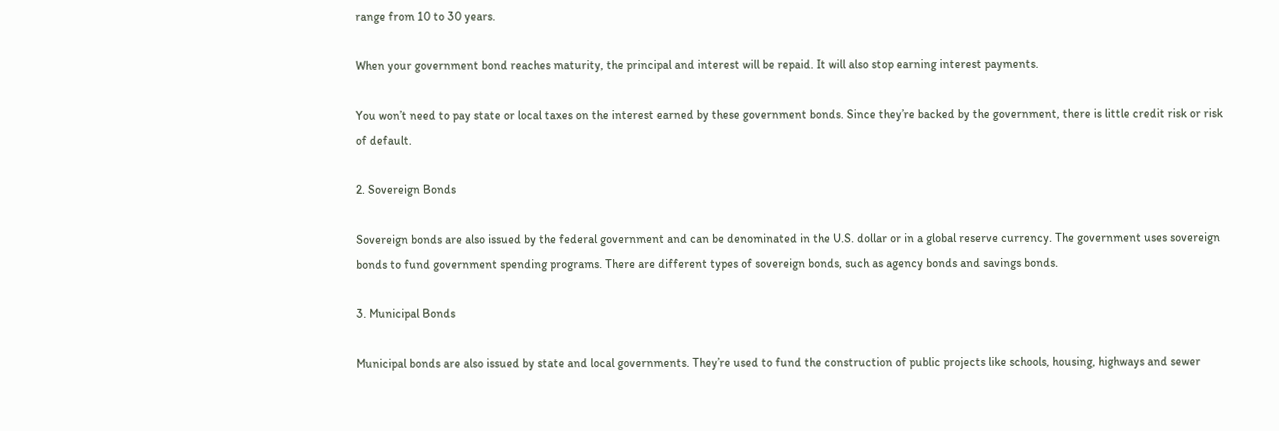range from 10 to 30 years.

When your government bond reaches maturity, the principal and interest will be repaid. It will also stop earning interest payments.

You won’t need to pay state or local taxes on the interest earned by these government bonds. Since they’re backed by the government, there is little credit risk or risk of default.

2. Sovereign Bonds

Sovereign bonds are also issued by the federal government and can be denominated in the U.S. dollar or in a global reserve currency. The government uses sovereign bonds to fund government spending programs. There are different types of sovereign bonds, such as agency bonds and savings bonds.

3. Municipal Bonds

Municipal bonds are also issued by state and local governments. They’re used to fund the construction of public projects like schools, housing, highways and sewer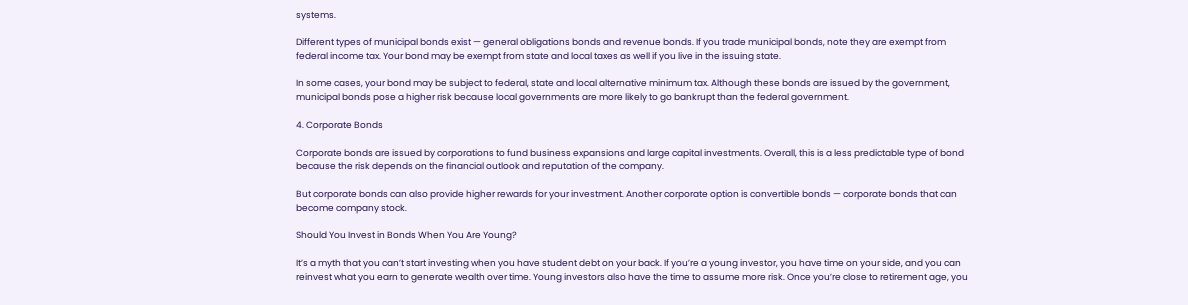systems.

Different types of municipal bonds exist — general obligations bonds and revenue bonds. If you trade municipal bonds, note they are exempt from federal income tax. Your bond may be exempt from state and local taxes as well if you live in the issuing state.

In some cases, your bond may be subject to federal, state and local alternative minimum tax. Although these bonds are issued by the government, municipal bonds pose a higher risk because local governments are more likely to go bankrupt than the federal government.

4. Corporate Bonds

Corporate bonds are issued by corporations to fund business expansions and large capital investments. Overall, this is a less predictable type of bond because the risk depends on the financial outlook and reputation of the company.

But corporate bonds can also provide higher rewards for your investment. Another corporate option is convertible bonds — corporate bonds that can become company stock.

Should You Invest in Bonds When You Are Young?

It’s a myth that you can’t start investing when you have student debt on your back. If you’re a young investor, you have time on your side, and you can reinvest what you earn to generate wealth over time. Young investors also have the time to assume more risk. Once you’re close to retirement age, you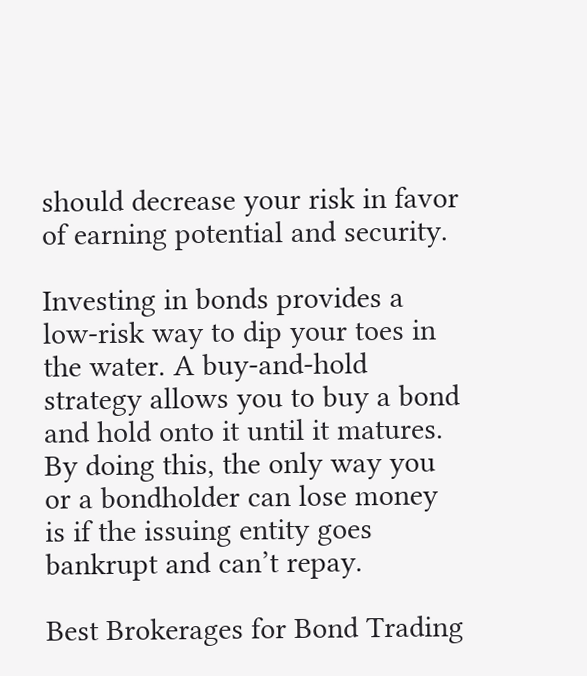should decrease your risk in favor of earning potential and security.

Investing in bonds provides a low-risk way to dip your toes in the water. A buy-and-hold strategy allows you to buy a bond and hold onto it until it matures. By doing this, the only way you or a bondholder can lose money is if the issuing entity goes bankrupt and can’t repay.

Best Brokerages for Bond Trading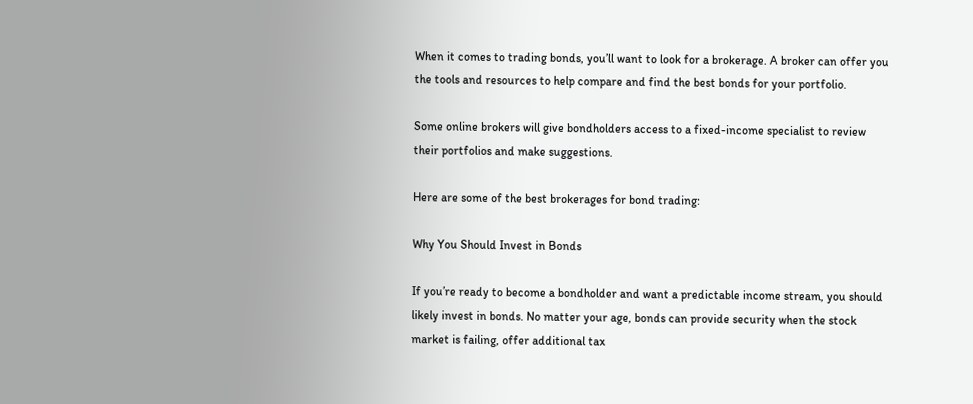When it comes to trading bonds, you’ll want to look for a brokerage. A broker can offer you the tools and resources to help compare and find the best bonds for your portfolio.

Some online brokers will give bondholders access to a fixed-income specialist to review their portfolios and make suggestions.

Here are some of the best brokerages for bond trading:

Why You Should Invest in Bonds

If you’re ready to become a bondholder and want a predictable income stream, you should likely invest in bonds. No matter your age, bonds can provide security when the stock market is failing, offer additional tax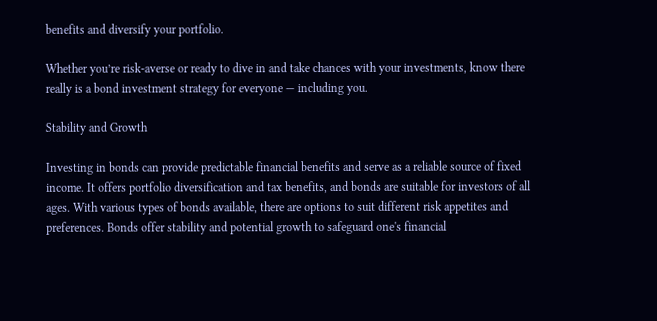benefits and diversify your portfolio.

Whether you’re risk-averse or ready to dive in and take chances with your investments, know there really is a bond investment strategy for everyone — including you.

Stability and Growth

Investing in bonds can provide predictable financial benefits and serve as a reliable source of fixed income. It offers portfolio diversification and tax benefits, and bonds are suitable for investors of all ages. With various types of bonds available, there are options to suit different risk appetites and preferences. Bonds offer stability and potential growth to safeguard one's financial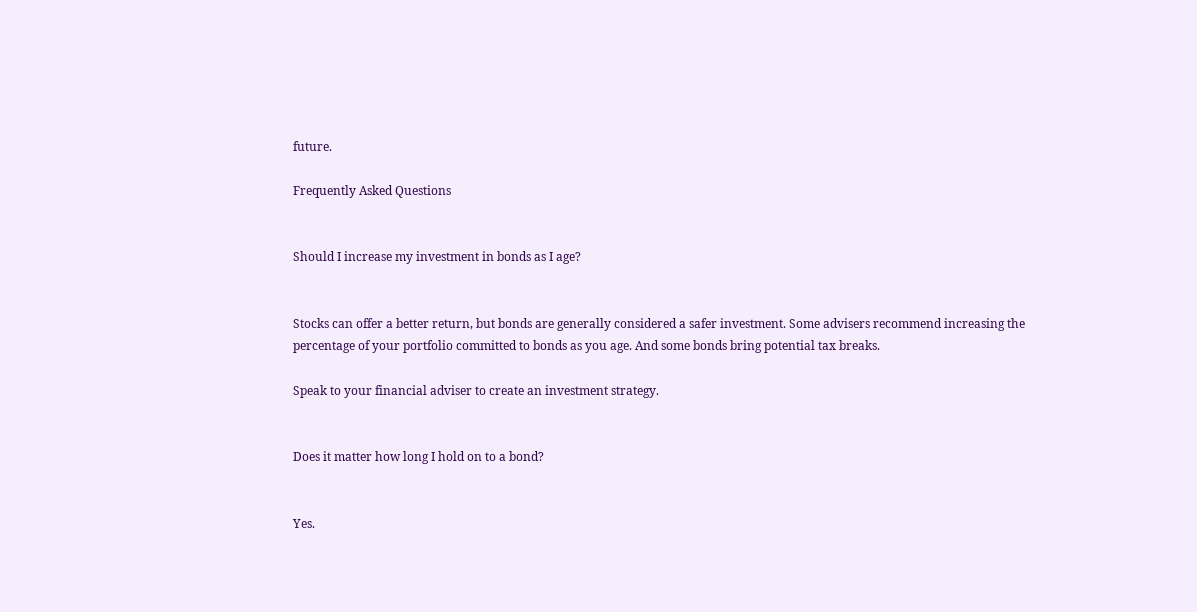future.

Frequently Asked Questions


Should I increase my investment in bonds as I age?


Stocks can offer a better return, but bonds are generally considered a safer investment. Some advisers recommend increasing the percentage of your portfolio committed to bonds as you age. And some bonds bring potential tax breaks.

Speak to your financial adviser to create an investment strategy.


Does it matter how long I hold on to a bond?


Yes.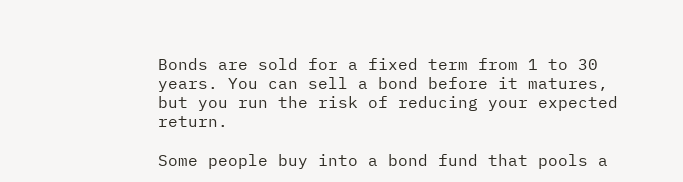Bonds are sold for a fixed term from 1 to 30 years. You can sell a bond before it matures, but you run the risk of reducing your expected return.

Some people buy into a bond fund that pools a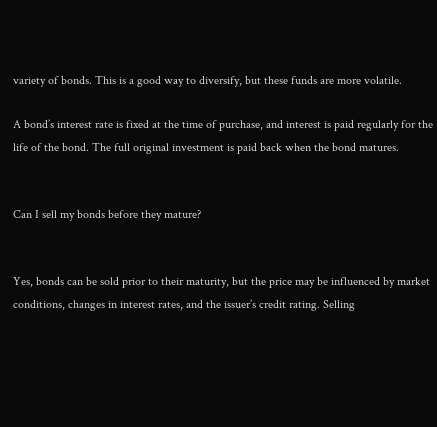variety of bonds. This is a good way to diversify, but these funds are more volatile.

A bond’s interest rate is fixed at the time of purchase, and interest is paid regularly for the life of the bond. The full original investment is paid back when the bond matures.


Can I sell my bonds before they mature?


Yes, bonds can be sold prior to their maturity, but the price may be influenced by market conditions, changes in interest rates, and the issuer’s credit rating. Selling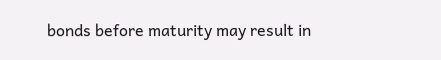bonds before maturity may result in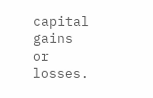capital gains or losses.